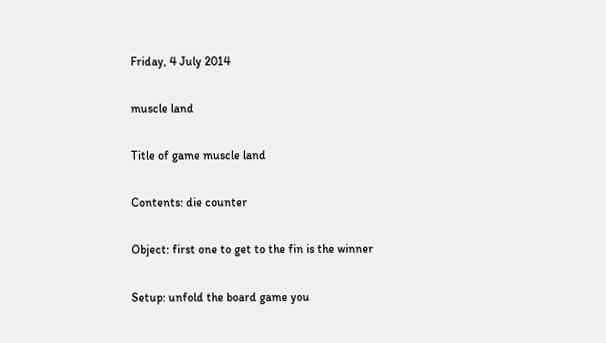Friday, 4 July 2014

muscle land

Title of game muscle land

Contents: die counter

Object: first one to get to the fin is the winner

Setup: unfold the board game you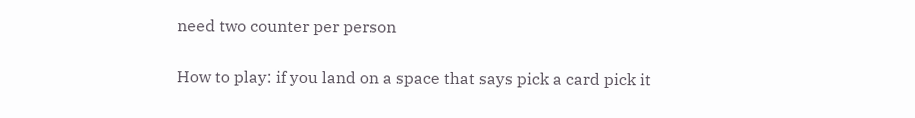need two counter per person

How to play: if you land on a space that says pick a card pick it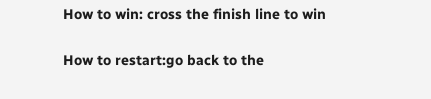How to win: cross the finish line to win

How to restart:go back to the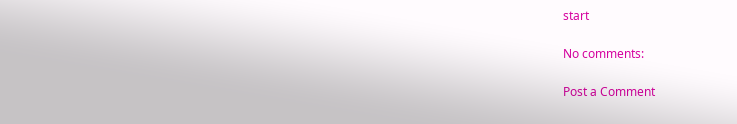start

No comments:

Post a Comment